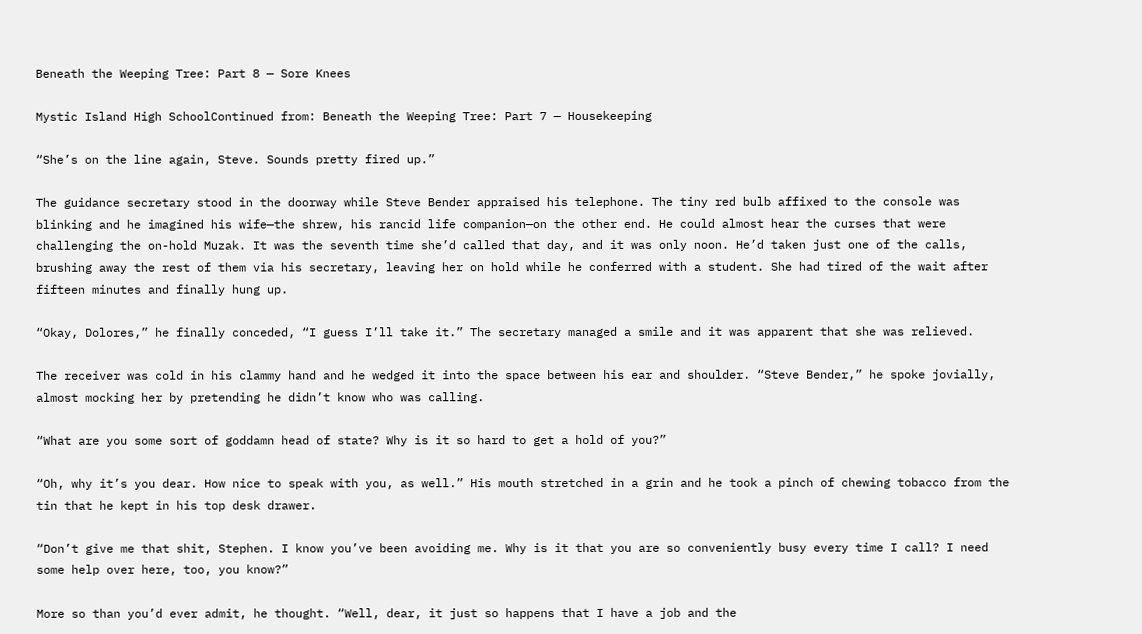Beneath the Weeping Tree: Part 8 — Sore Knees

Mystic Island High SchoolContinued from: Beneath the Weeping Tree: Part 7 — Housekeeping

“She’s on the line again, Steve. Sounds pretty fired up.”

The guidance secretary stood in the doorway while Steve Bender appraised his telephone. The tiny red bulb affixed to the console was blinking and he imagined his wife—the shrew, his rancid life companion—on the other end. He could almost hear the curses that were challenging the on-hold Muzak. It was the seventh time she’d called that day, and it was only noon. He’d taken just one of the calls, brushing away the rest of them via his secretary, leaving her on hold while he conferred with a student. She had tired of the wait after fifteen minutes and finally hung up.

“Okay, Dolores,” he finally conceded, “I guess I’ll take it.” The secretary managed a smile and it was apparent that she was relieved.

The receiver was cold in his clammy hand and he wedged it into the space between his ear and shoulder. “Steve Bender,” he spoke jovially, almost mocking her by pretending he didn’t know who was calling.

“What are you some sort of goddamn head of state? Why is it so hard to get a hold of you?”

“Oh, why it’s you dear. How nice to speak with you, as well.” His mouth stretched in a grin and he took a pinch of chewing tobacco from the tin that he kept in his top desk drawer.

“Don’t give me that shit, Stephen. I know you’ve been avoiding me. Why is it that you are so conveniently busy every time I call? I need some help over here, too, you know?”

More so than you’d ever admit, he thought. “Well, dear, it just so happens that I have a job and the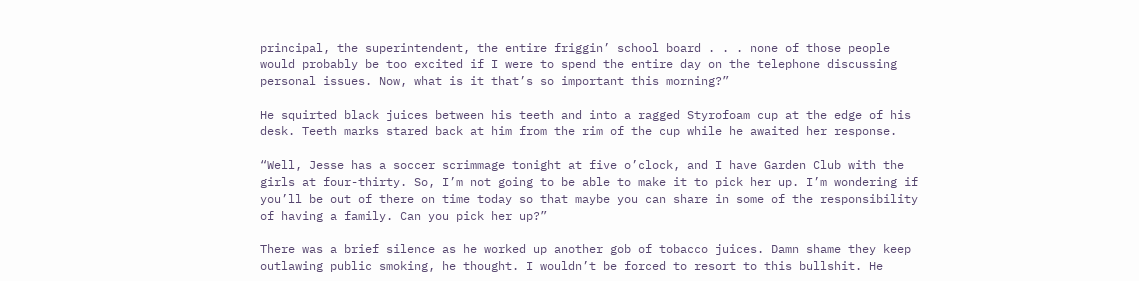principal, the superintendent, the entire friggin’ school board . . . none of those people would probably be too excited if I were to spend the entire day on the telephone discussing personal issues. Now, what is it that’s so important this morning?”

He squirted black juices between his teeth and into a ragged Styrofoam cup at the edge of his desk. Teeth marks stared back at him from the rim of the cup while he awaited her response.

“Well, Jesse has a soccer scrimmage tonight at five o’clock, and I have Garden Club with the girls at four-thirty. So, I’m not going to be able to make it to pick her up. I’m wondering if you’ll be out of there on time today so that maybe you can share in some of the responsibility of having a family. Can you pick her up?”

There was a brief silence as he worked up another gob of tobacco juices. Damn shame they keep outlawing public smoking, he thought. I wouldn’t be forced to resort to this bullshit. He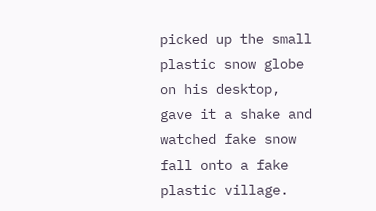picked up the small plastic snow globe on his desktop, gave it a shake and watched fake snow fall onto a fake plastic village.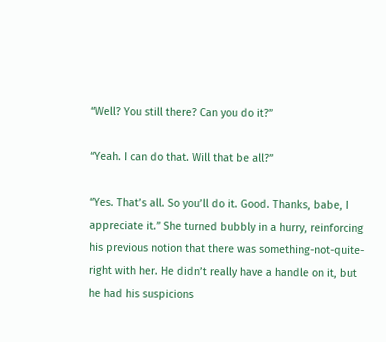“Well? You still there? Can you do it?”

“Yeah. I can do that. Will that be all?”

“Yes. That’s all. So you’ll do it. Good. Thanks, babe, I appreciate it.” She turned bubbly in a hurry, reinforcing his previous notion that there was something-not-quite-right with her. He didn’t really have a handle on it, but he had his suspicions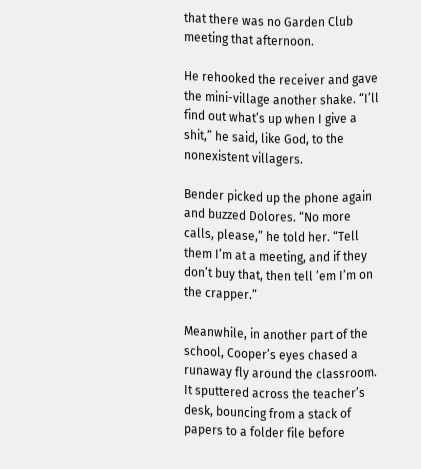that there was no Garden Club meeting that afternoon.

He rehooked the receiver and gave the mini-village another shake. “I’ll find out what’s up when I give a shit,” he said, like God, to the nonexistent villagers.

Bender picked up the phone again and buzzed Dolores. “No more calls, please,” he told her. “Tell them I’m at a meeting, and if they don’t buy that, then tell ’em I’m on the crapper.”

Meanwhile, in another part of the school, Cooper’s eyes chased a runaway fly around the classroom. It sputtered across the teacher’s desk, bouncing from a stack of papers to a folder file before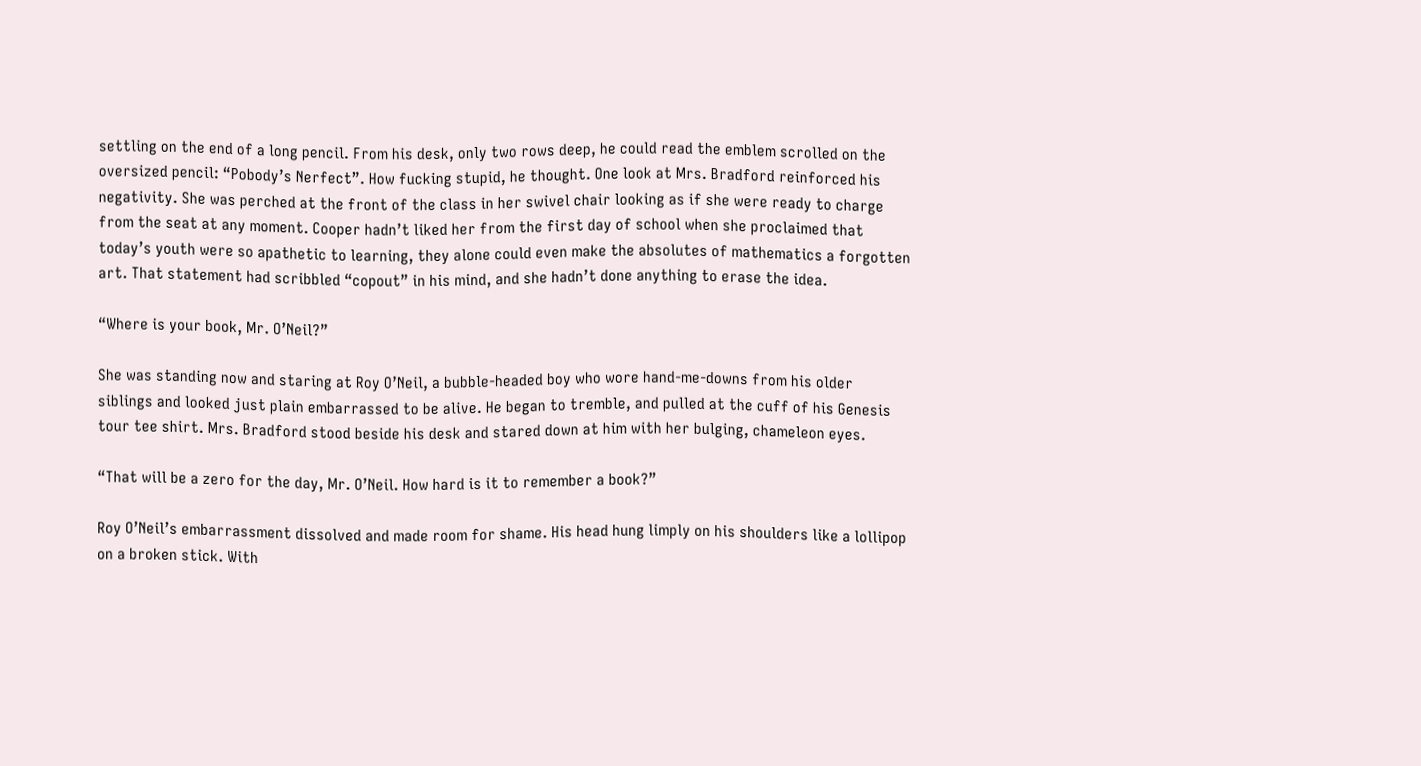settling on the end of a long pencil. From his desk, only two rows deep, he could read the emblem scrolled on the oversized pencil: “Pobody’s Nerfect”. How fucking stupid, he thought. One look at Mrs. Bradford reinforced his negativity. She was perched at the front of the class in her swivel chair looking as if she were ready to charge from the seat at any moment. Cooper hadn’t liked her from the first day of school when she proclaimed that today’s youth were so apathetic to learning, they alone could even make the absolutes of mathematics a forgotten art. That statement had scribbled “copout” in his mind, and she hadn’t done anything to erase the idea.

“Where is your book, Mr. O’Neil?”

She was standing now and staring at Roy O’Neil, a bubble-headed boy who wore hand-me-downs from his older siblings and looked just plain embarrassed to be alive. He began to tremble, and pulled at the cuff of his Genesis tour tee shirt. Mrs. Bradford stood beside his desk and stared down at him with her bulging, chameleon eyes.

“That will be a zero for the day, Mr. O’Neil. How hard is it to remember a book?”

Roy O’Neil’s embarrassment dissolved and made room for shame. His head hung limply on his shoulders like a lollipop on a broken stick. With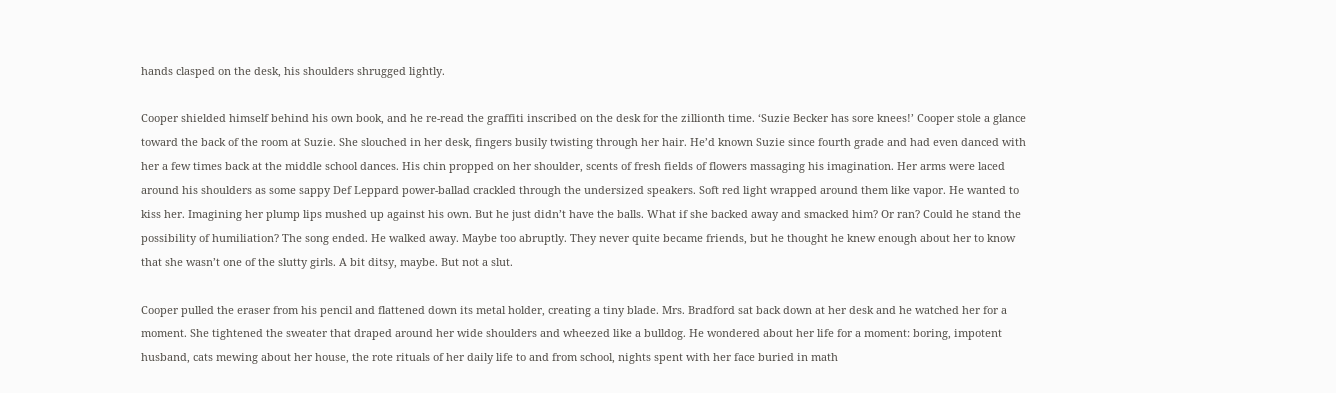hands clasped on the desk, his shoulders shrugged lightly.

Cooper shielded himself behind his own book, and he re-read the graffiti inscribed on the desk for the zillionth time. ‘Suzie Becker has sore knees!’ Cooper stole a glance toward the back of the room at Suzie. She slouched in her desk, fingers busily twisting through her hair. He’d known Suzie since fourth grade and had even danced with her a few times back at the middle school dances. His chin propped on her shoulder, scents of fresh fields of flowers massaging his imagination. Her arms were laced around his shoulders as some sappy Def Leppard power-ballad crackled through the undersized speakers. Soft red light wrapped around them like vapor. He wanted to kiss her. Imagining her plump lips mushed up against his own. But he just didn’t have the balls. What if she backed away and smacked him? Or ran? Could he stand the possibility of humiliation? The song ended. He walked away. Maybe too abruptly. They never quite became friends, but he thought he knew enough about her to know that she wasn’t one of the slutty girls. A bit ditsy, maybe. But not a slut.

Cooper pulled the eraser from his pencil and flattened down its metal holder, creating a tiny blade. Mrs. Bradford sat back down at her desk and he watched her for a moment. She tightened the sweater that draped around her wide shoulders and wheezed like a bulldog. He wondered about her life for a moment: boring, impotent husband, cats mewing about her house, the rote rituals of her daily life to and from school, nights spent with her face buried in math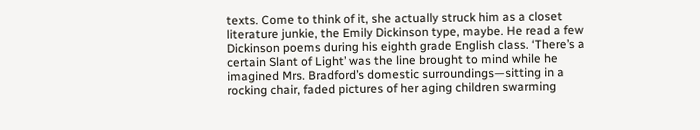texts. Come to think of it, she actually struck him as a closet literature junkie, the Emily Dickinson type, maybe. He read a few Dickinson poems during his eighth grade English class. ‘There’s a certain Slant of Light’ was the line brought to mind while he imagined Mrs. Bradford’s domestic surroundings—sitting in a rocking chair, faded pictures of her aging children swarming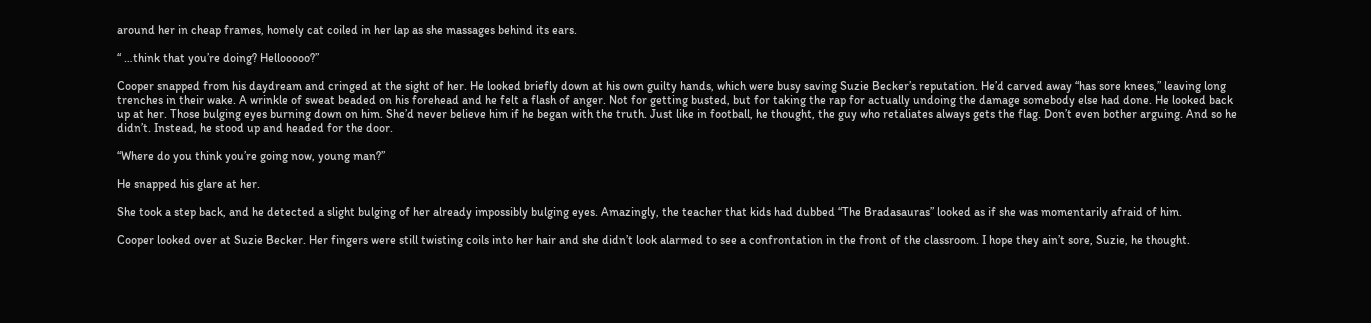around her in cheap frames, homely cat coiled in her lap as she massages behind its ears.

“ …think that you’re doing? Hellooooo?”

Cooper snapped from his daydream and cringed at the sight of her. He looked briefly down at his own guilty hands, which were busy saving Suzie Becker’s reputation. He’d carved away “has sore knees,” leaving long trenches in their wake. A wrinkle of sweat beaded on his forehead and he felt a flash of anger. Not for getting busted, but for taking the rap for actually undoing the damage somebody else had done. He looked back up at her. Those bulging eyes burning down on him. She’d never believe him if he began with the truth. Just like in football, he thought, the guy who retaliates always gets the flag. Don’t even bother arguing. And so he didn’t. Instead, he stood up and headed for the door.

“Where do you think you’re going now, young man?”

He snapped his glare at her.

She took a step back, and he detected a slight bulging of her already impossibly bulging eyes. Amazingly, the teacher that kids had dubbed “The Bradasauras” looked as if she was momentarily afraid of him.

Cooper looked over at Suzie Becker. Her fingers were still twisting coils into her hair and she didn’t look alarmed to see a confrontation in the front of the classroom. I hope they ain’t sore, Suzie, he thought.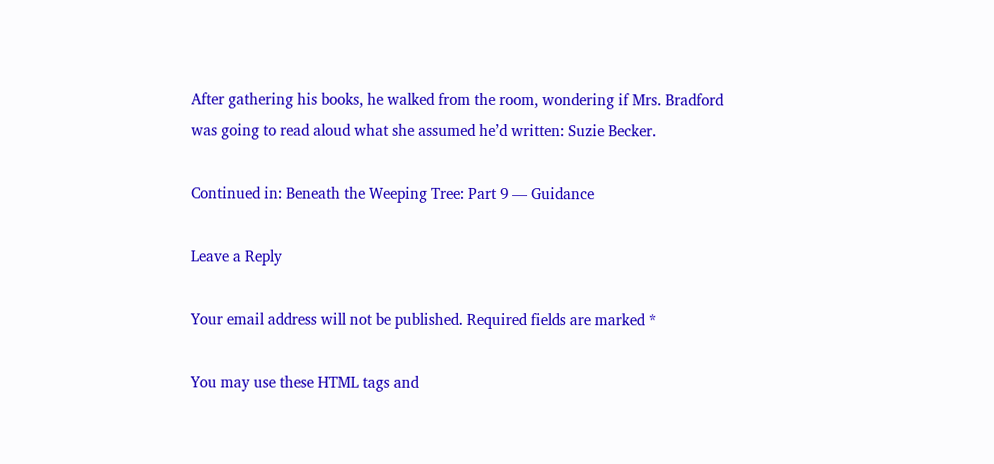After gathering his books, he walked from the room, wondering if Mrs. Bradford was going to read aloud what she assumed he’d written: Suzie Becker.

Continued in: Beneath the Weeping Tree: Part 9 — Guidance

Leave a Reply

Your email address will not be published. Required fields are marked *

You may use these HTML tags and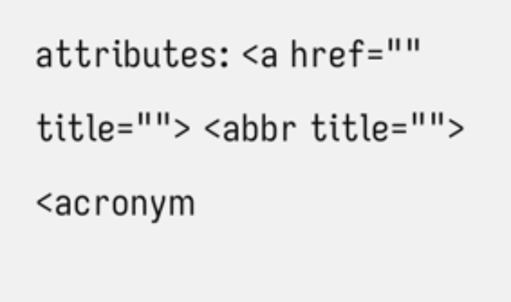attributes: <a href="" title=""> <abbr title=""> <acronym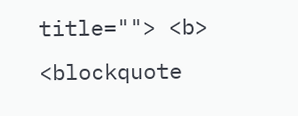title=""> <b> <blockquote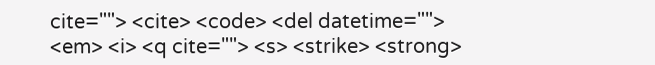cite=""> <cite> <code> <del datetime=""> <em> <i> <q cite=""> <s> <strike> <strong>